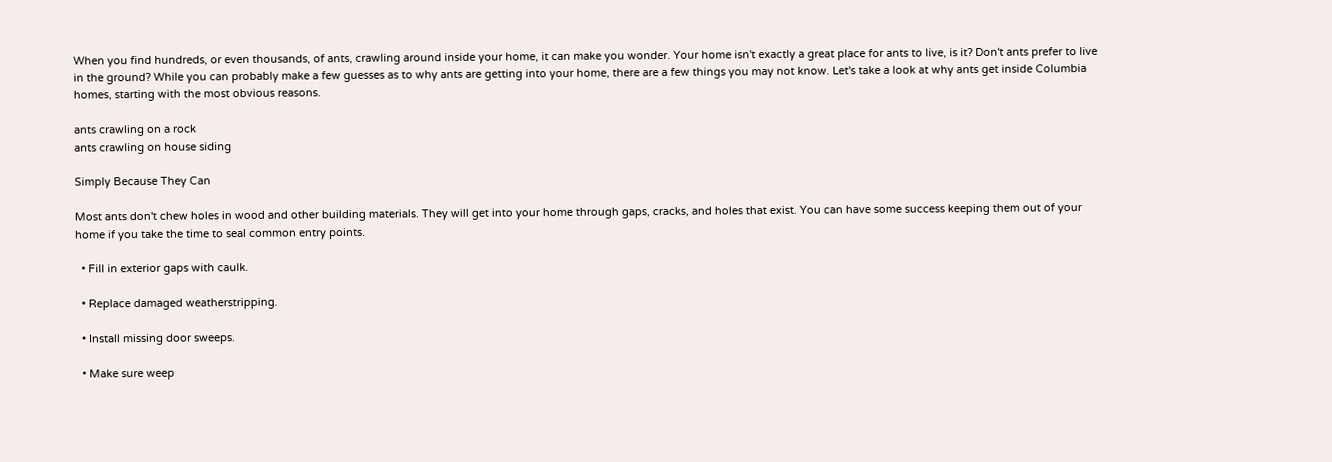When you find hundreds, or even thousands, of ants, crawling around inside your home, it can make you wonder. Your home isn't exactly a great place for ants to live, is it? Don't ants prefer to live in the ground? While you can probably make a few guesses as to why ants are getting into your home, there are a few things you may not know. Let's take a look at why ants get inside Columbia homes, starting with the most obvious reasons.

ants crawling on a rock
ants crawling on house siding

Simply Because They Can

Most ants don't chew holes in wood and other building materials. They will get into your home through gaps, cracks, and holes that exist. You can have some success keeping them out of your home if you take the time to seal common entry points.

  • Fill in exterior gaps with caulk.

  • Replace damaged weatherstripping.

  • Install missing door sweeps.

  • Make sure weep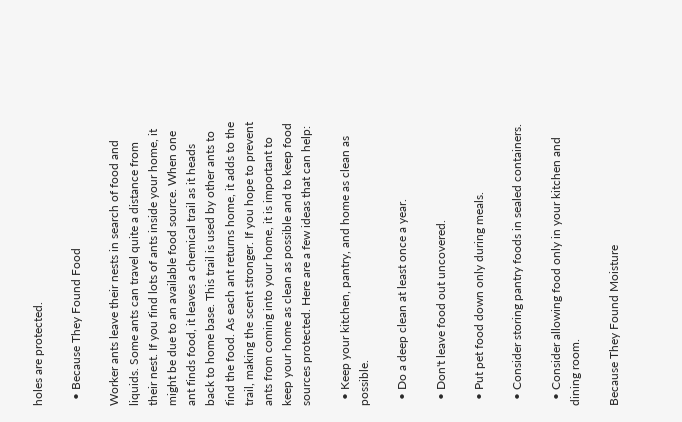holes are protected.

  • Because They Found Food

Worker ants leave their nests in search of food and liquids. Some ants can travel quite a distance from their nest. If you find lots of ants inside your home, it might be due to an available food source. When one ant finds food, it leaves a chemical trail as it heads back to home base. This trail is used by other ants to find the food. As each ant returns home, it adds to the trail, making the scent stronger. If you hope to prevent ants from coming into your home, it is important to keep your home as clean as possible and to keep food sources protected. Here are a few ideas that can help:

  • Keep your kitchen, pantry, and home as clean as possible.

  • Do a deep clean at least once a year.

  • Don't leave food out uncovered.

  • Put pet food down only during meals.

  • Consider storing pantry foods in sealed containers.

  • Consider allowing food only in your kitchen and dining room.

Because They Found Moisture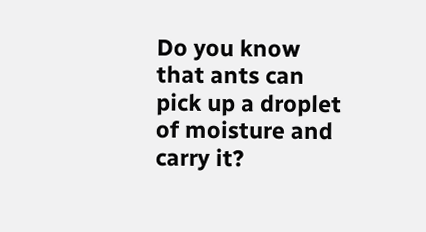Do you know that ants can pick up a droplet of moisture and carry it?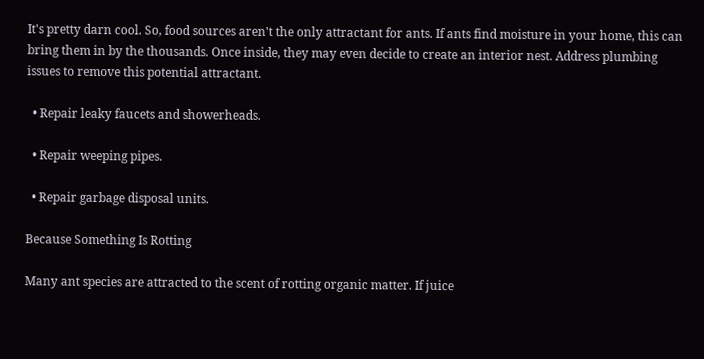It's pretty darn cool. So, food sources aren't the only attractant for ants. If ants find moisture in your home, this can bring them in by the thousands. Once inside, they may even decide to create an interior nest. Address plumbing issues to remove this potential attractant.

  • Repair leaky faucets and showerheads.

  • Repair weeping pipes.

  • Repair garbage disposal units.

Because Something Is Rotting

Many ant species are attracted to the scent of rotting organic matter. If juice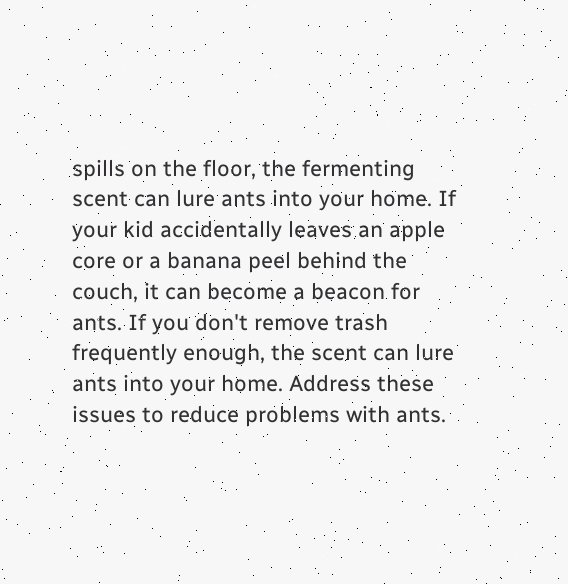spills on the floor, the fermenting scent can lure ants into your home. If your kid accidentally leaves an apple core or a banana peel behind the couch, it can become a beacon for ants. If you don't remove trash frequently enough, the scent can lure ants into your home. Address these issues to reduce problems with ants.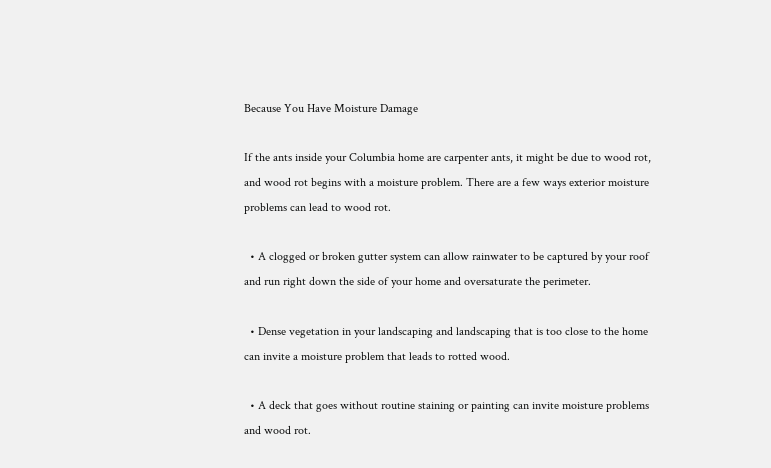Because You Have Moisture Damage

If the ants inside your Columbia home are carpenter ants, it might be due to wood rot, and wood rot begins with a moisture problem. There are a few ways exterior moisture problems can lead to wood rot.

  • A clogged or broken gutter system can allow rainwater to be captured by your roof and run right down the side of your home and oversaturate the perimeter.

  • Dense vegetation in your landscaping and landscaping that is too close to the home can invite a moisture problem that leads to rotted wood.

  • A deck that goes without routine staining or painting can invite moisture problems and wood rot.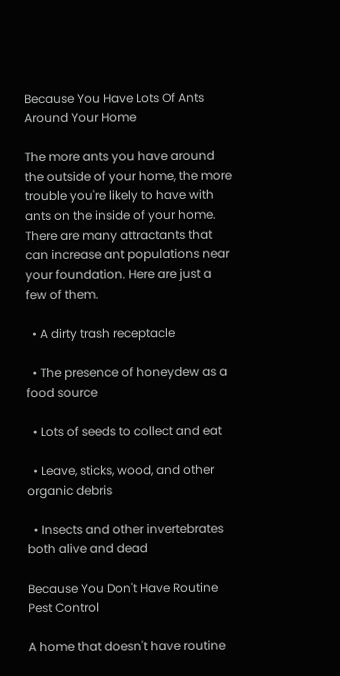Because You Have Lots Of Ants Around Your Home

The more ants you have around the outside of your home, the more trouble you're likely to have with ants on the inside of your home. There are many attractants that can increase ant populations near your foundation. Here are just a few of them.

  • A dirty trash receptacle

  • The presence of honeydew as a food source

  • Lots of seeds to collect and eat

  • Leave, sticks, wood, and other organic debris

  • Insects and other invertebrates both alive and dead

Because You Don't Have Routine Pest Control

A home that doesn't have routine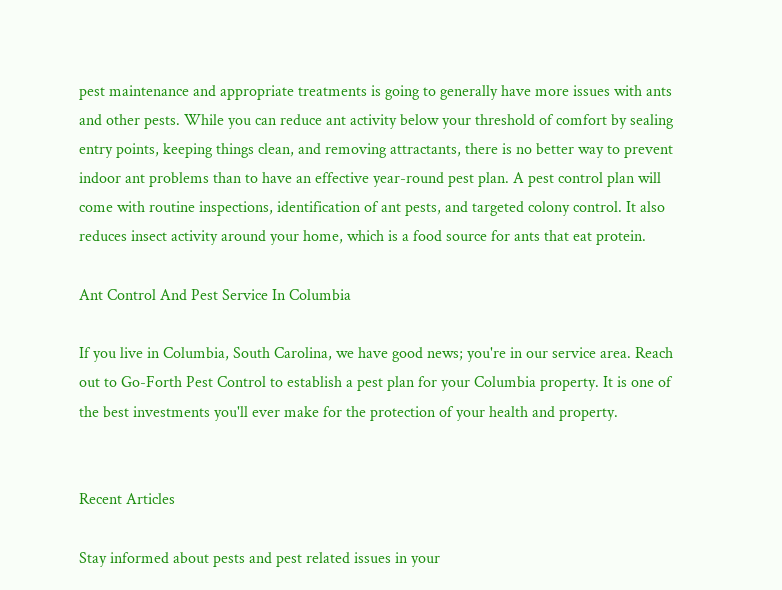pest maintenance and appropriate treatments is going to generally have more issues with ants and other pests. While you can reduce ant activity below your threshold of comfort by sealing entry points, keeping things clean, and removing attractants, there is no better way to prevent indoor ant problems than to have an effective year-round pest plan. A pest control plan will come with routine inspections, identification of ant pests, and targeted colony control. It also reduces insect activity around your home, which is a food source for ants that eat protein.

Ant Control And Pest Service In Columbia

If you live in Columbia, South Carolina, we have good news; you're in our service area. Reach out to Go-Forth Pest Control to establish a pest plan for your Columbia property. It is one of the best investments you'll ever make for the protection of your health and property.


Recent Articles

Stay informed about pests and pest related issues in your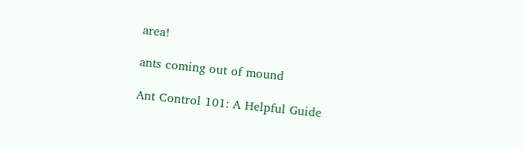area!

ants coming out of mound

Ant Control 101: A Helpful Guide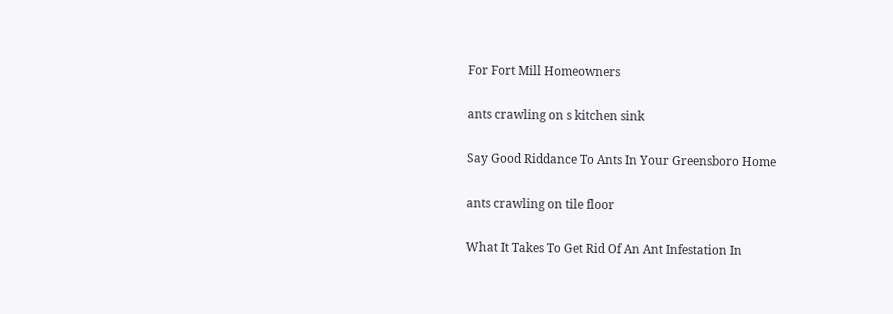For Fort Mill Homeowners

ants crawling on s kitchen sink

Say Good Riddance To Ants In Your Greensboro Home

ants crawling on tile floor

What It Takes To Get Rid Of An Ant Infestation In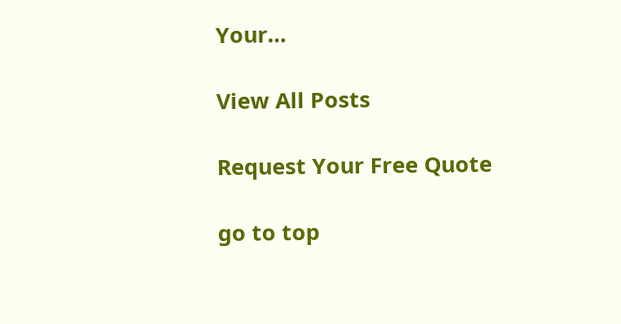Your…

View All Posts

Request Your Free Quote

go to top